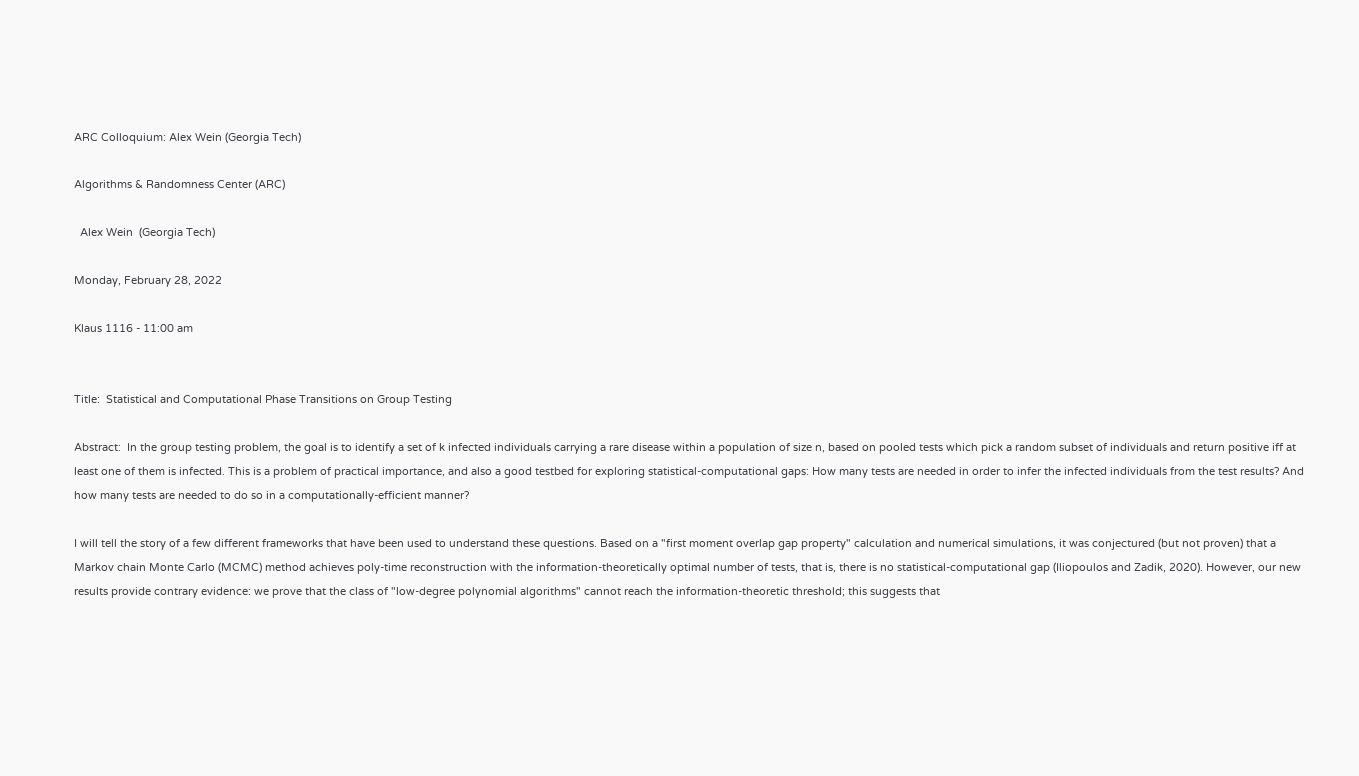ARC Colloquium: Alex Wein (Georgia Tech)

Algorithms & Randomness Center (ARC)

  Alex Wein  (Georgia Tech)

Monday, February 28, 2022

Klaus 1116 - 11:00 am


Title:  Statistical and Computational Phase Transitions on Group Testing

Abstract:  In the group testing problem, the goal is to identify a set of k infected individuals carrying a rare disease within a population of size n, based on pooled tests which pick a random subset of individuals and return positive iff at least one of them is infected. This is a problem of practical importance, and also a good testbed for exploring statistical-computational gaps: How many tests are needed in order to infer the infected individuals from the test results? And how many tests are needed to do so in a computationally-efficient manner?

I will tell the story of a few different frameworks that have been used to understand these questions. Based on a "first moment overlap gap property" calculation and numerical simulations, it was conjectured (but not proven) that a Markov chain Monte Carlo (MCMC) method achieves poly-time reconstruction with the information-theoretically optimal number of tests, that is, there is no statistical-computational gap (Iliopoulos and Zadik, 2020). However, our new results provide contrary evidence: we prove that the class of "low-degree polynomial algorithms" cannot reach the information-theoretic threshold; this suggests that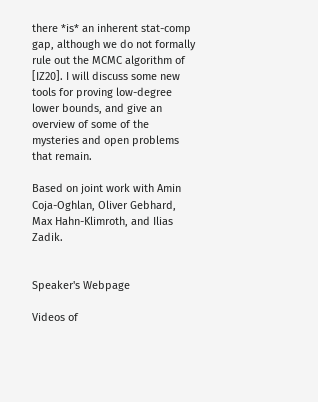there *is* an inherent stat-comp gap, although we do not formally rule out the MCMC algorithm of [IZ20]. I will discuss some new tools for proving low-degree lower bounds, and give an overview of some of the mysteries and open problems that remain.

Based on joint work with Amin Coja-Oghlan, Oliver Gebhard, Max Hahn-Klimroth, and Ilias Zadik.


Speaker's Webpage

Videos of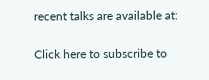recent talks are available at:

Click here to subscribe to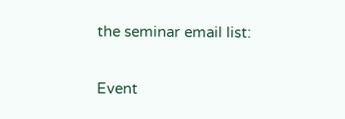the seminar email list:

Event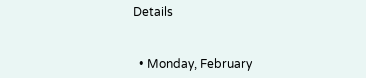Details


  • Monday, February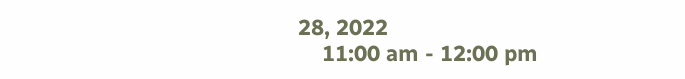28, 2022
    11:00 am - 12:00 pm